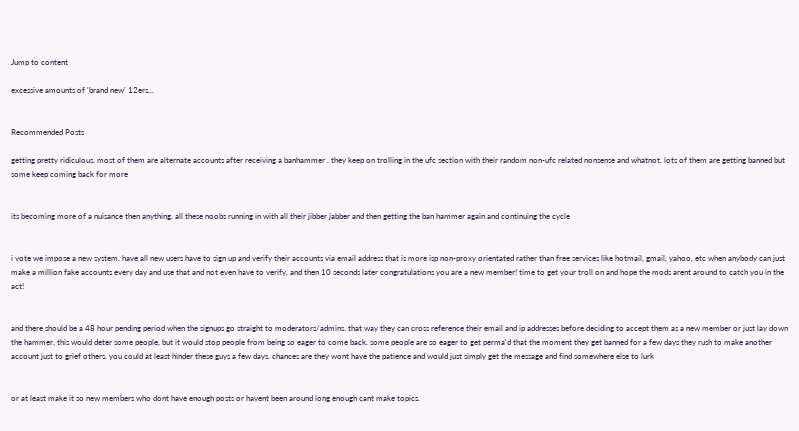Jump to content

excessive amounts of 'brand new' 12ers...


Recommended Posts

getting pretty ridiculous. most of them are alternate accounts after receiving a banhammer . they keep on trolling in the ufc section with their random non-ufc related nonsense and whatnot. lots of them are getting banned but some keep coming back for more


its becoming more of a nuisance then anything. all these noobs running in with all their jibber jabber and then getting the ban hammer again and continuing the cycle


i vote we impose a new system. have all new users have to sign up and verify their accounts via email address that is more isp non-proxy orientated rather than free services like hotmail, gmail, yahoo, etc when anybody can just make a million fake accounts every day and use that and not even have to verify, and then 10 seconds later congratulations you are a new member! time to get your troll on and hope the mods arent around to catch you in the act!


and there should be a 48 hour pending period when the signups go straight to moderators/admins. that way they can cross reference their email and ip addresses before deciding to accept them as a new member or just lay down the hammer. this would deter some people, but it would stop people from being so eager to come back. some people are so eager to get perma'd that the moment they get banned for a few days they rush to make another account just to grief others. you could at least hinder these guys a few days. chances are they wont have the patience and would just simply get the message and find somewhere else to lurk


or at least make it so new members who dont have enough posts or havent been around long enough cant make topics.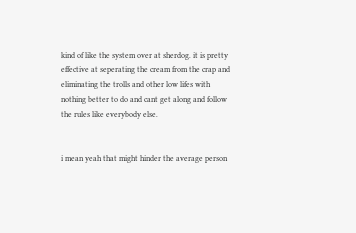kind of like the system over at sherdog. it is pretty effective at seperating the cream from the crap and eliminating the trolls and other low lifes with nothing better to do and cant get along and follow the rules like everybody else.


i mean yeah that might hinder the average person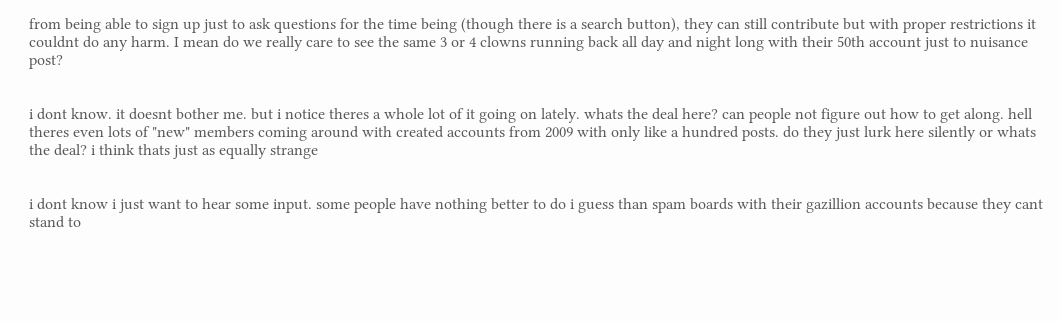from being able to sign up just to ask questions for the time being (though there is a search button), they can still contribute but with proper restrictions it couldnt do any harm. I mean do we really care to see the same 3 or 4 clowns running back all day and night long with their 50th account just to nuisance post?


i dont know. it doesnt bother me. but i notice theres a whole lot of it going on lately. whats the deal here? can people not figure out how to get along. hell theres even lots of "new" members coming around with created accounts from 2009 with only like a hundred posts. do they just lurk here silently or whats the deal? i think thats just as equally strange


i dont know i just want to hear some input. some people have nothing better to do i guess than spam boards with their gazillion accounts because they cant stand to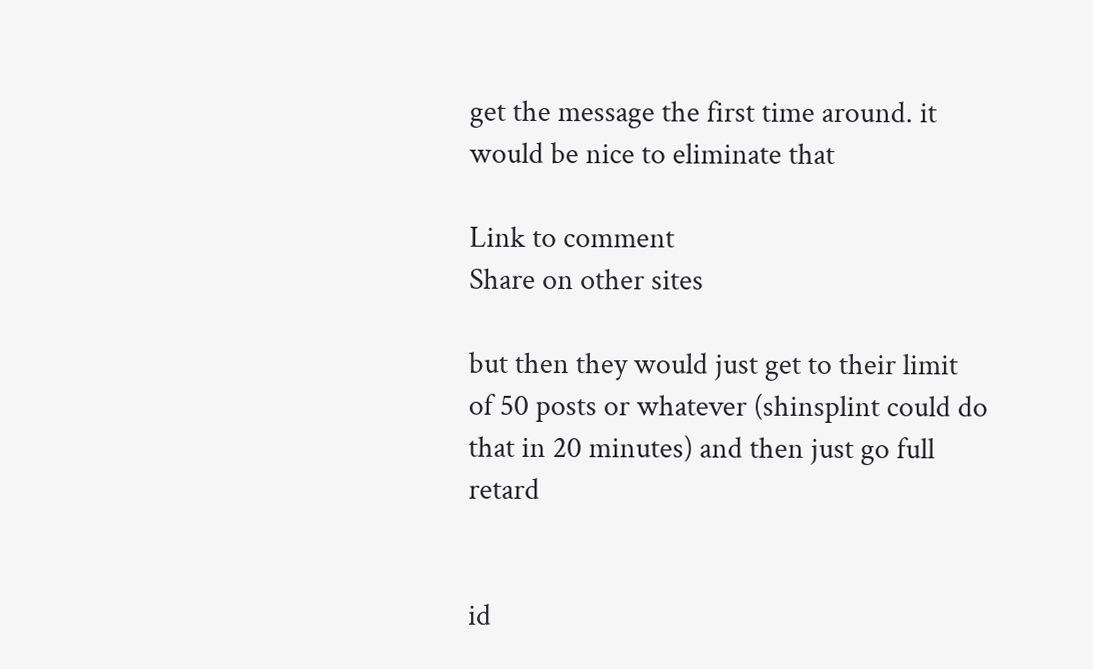get the message the first time around. it would be nice to eliminate that

Link to comment
Share on other sites

but then they would just get to their limit of 50 posts or whatever (shinsplint could do that in 20 minutes) and then just go full retard


id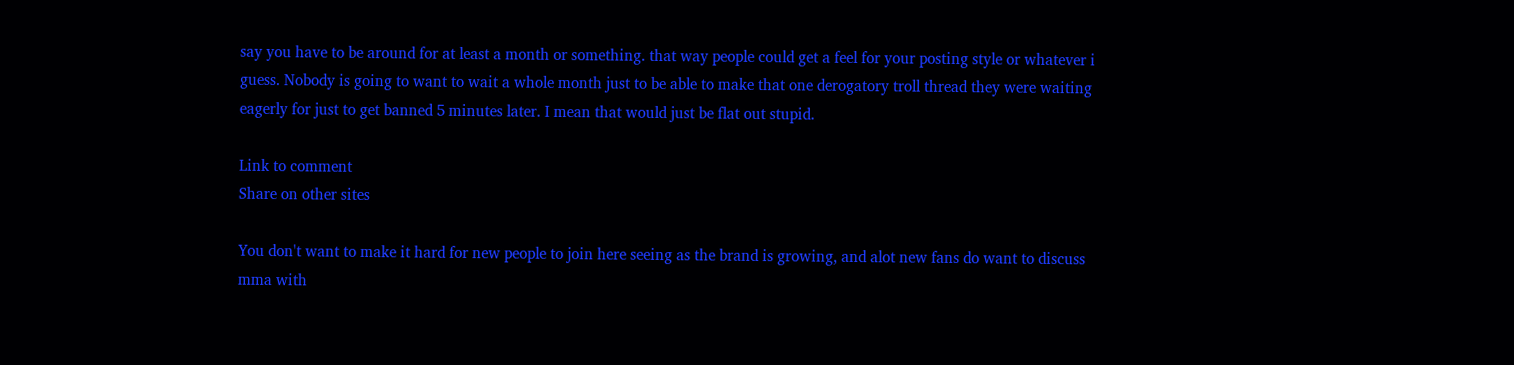say you have to be around for at least a month or something. that way people could get a feel for your posting style or whatever i guess. Nobody is going to want to wait a whole month just to be able to make that one derogatory troll thread they were waiting eagerly for just to get banned 5 minutes later. I mean that would just be flat out stupid.

Link to comment
Share on other sites

You don't want to make it hard for new people to join here seeing as the brand is growing, and alot new fans do want to discuss mma with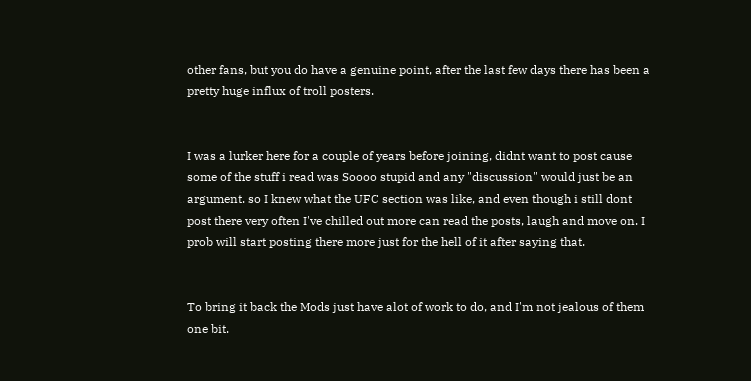other fans, but you do have a genuine point, after the last few days there has been a pretty huge influx of troll posters.


I was a lurker here for a couple of years before joining, didnt want to post cause some of the stuff i read was Soooo stupid and any "discussion" would just be an argument. so I knew what the UFC section was like, and even though i still dont post there very often I've chilled out more can read the posts, laugh and move on. I prob will start posting there more just for the hell of it after saying that.


To bring it back the Mods just have alot of work to do, and I'm not jealous of them one bit.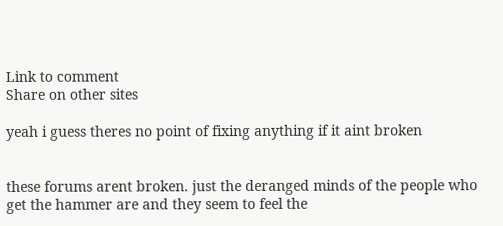Link to comment
Share on other sites

yeah i guess theres no point of fixing anything if it aint broken


these forums arent broken. just the deranged minds of the people who get the hammer are and they seem to feel the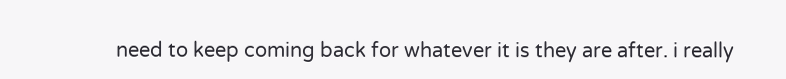need to keep coming back for whatever it is they are after. i really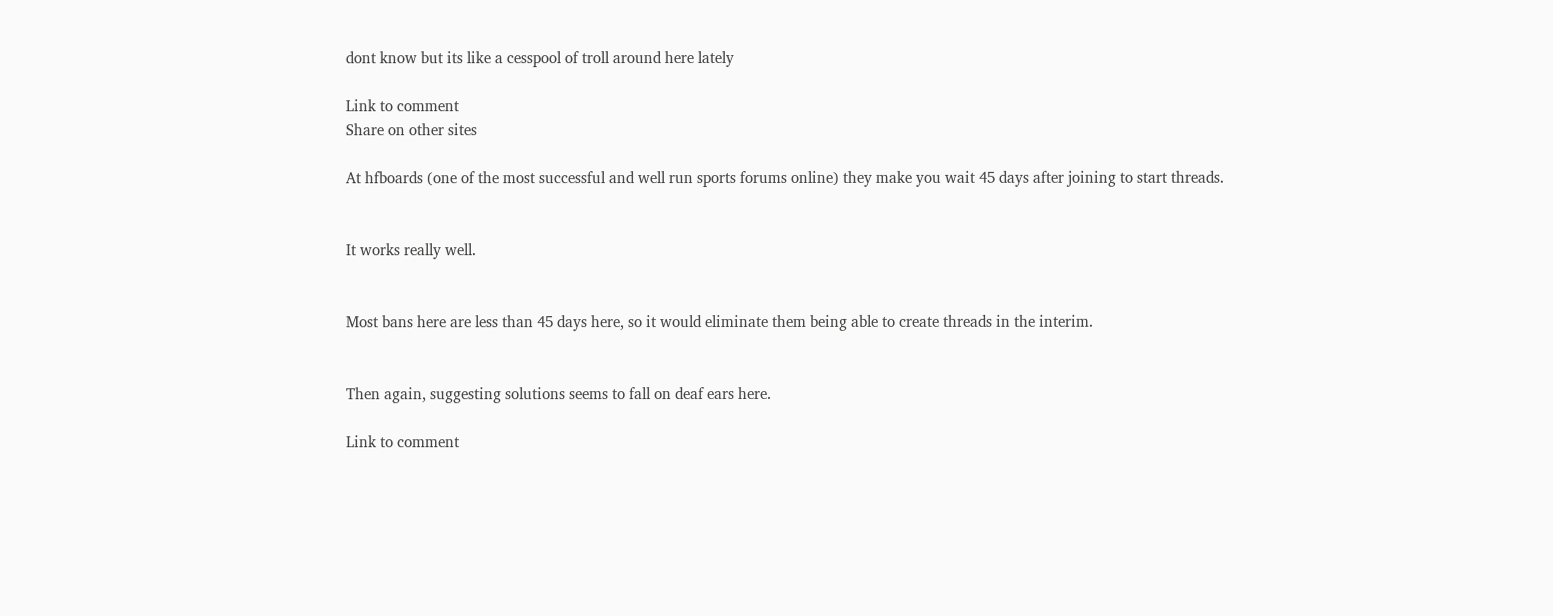dont know but its like a cesspool of troll around here lately

Link to comment
Share on other sites

At hfboards (one of the most successful and well run sports forums online) they make you wait 45 days after joining to start threads.


It works really well.


Most bans here are less than 45 days here, so it would eliminate them being able to create threads in the interim.


Then again, suggesting solutions seems to fall on deaf ears here.

Link to comment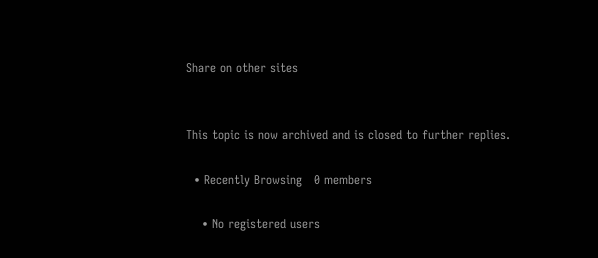Share on other sites


This topic is now archived and is closed to further replies.

  • Recently Browsing   0 members

    • No registered users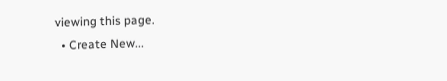viewing this page.
  • Create New...